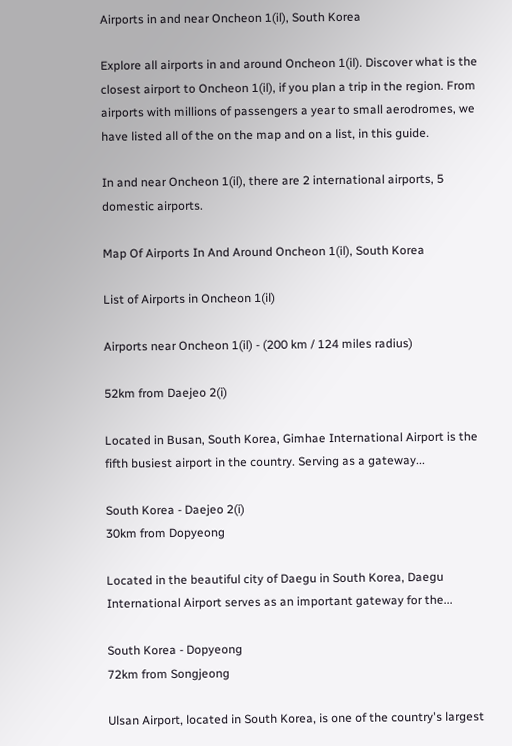Airports in and near Oncheon 1(il), South Korea

Explore all airports in and around Oncheon 1(il). Discover what is the closest airport to Oncheon 1(il), if you plan a trip in the region. From airports with millions of passengers a year to small aerodromes, we have listed all of the on the map and on a list, in this guide.

In and near Oncheon 1(il), there are 2 international airports, 5 domestic airports.

Map Of Airports In And Around Oncheon 1(il), South Korea

List of Airports in Oncheon 1(il)

Airports near Oncheon 1(il) - (200 km / 124 miles radius)

52km from Daejeo 2(i)

Located in Busan, South Korea, Gimhae International Airport is the fifth busiest airport in the country. Serving as a gateway...

South Korea - Daejeo 2(i)
30km from Dopyeong

Located in the beautiful city of Daegu in South Korea, Daegu International Airport serves as an important gateway for the...

South Korea - Dopyeong
72km from Songjeong

Ulsan Airport, located in South Korea, is one of the country's largest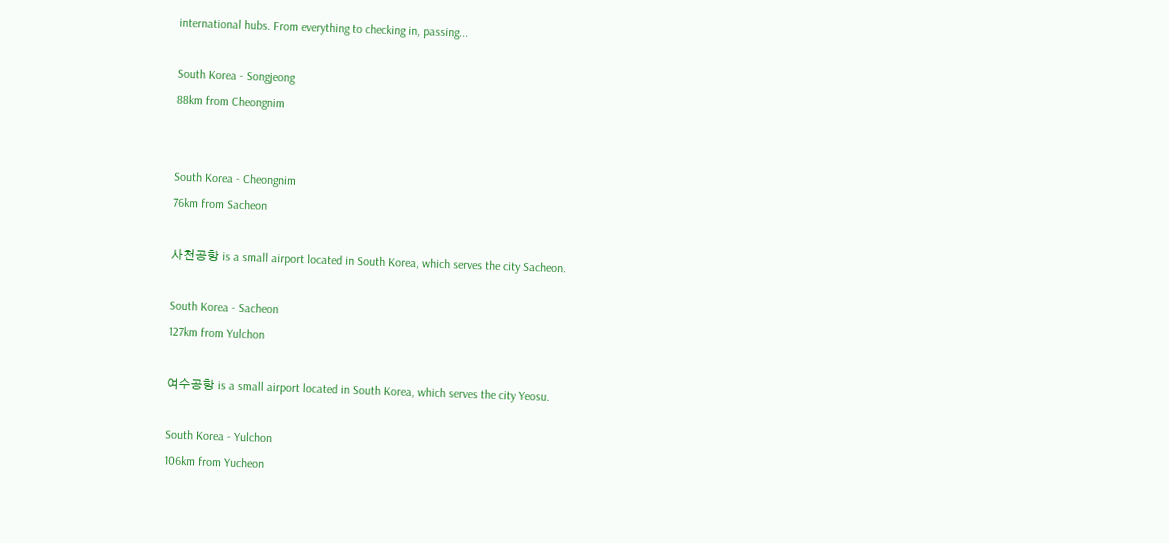international hubs. From everything to checking in, passing...

South Korea - Songjeong
88km from Cheongnim


South Korea - Cheongnim
76km from Sacheon

사천공항 is a small airport located in South Korea, which serves the city Sacheon.

South Korea - Sacheon
127km from Yulchon

여수공항 is a small airport located in South Korea, which serves the city Yeosu.

South Korea - Yulchon
106km from Yucheon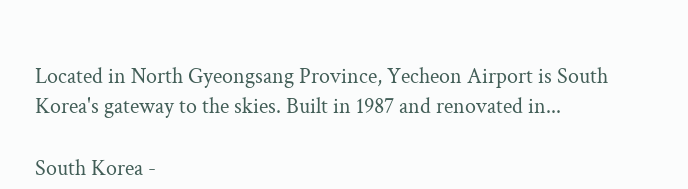Located in North Gyeongsang Province, Yecheon Airport is South Korea's gateway to the skies. Built in 1987 and renovated in...

South Korea -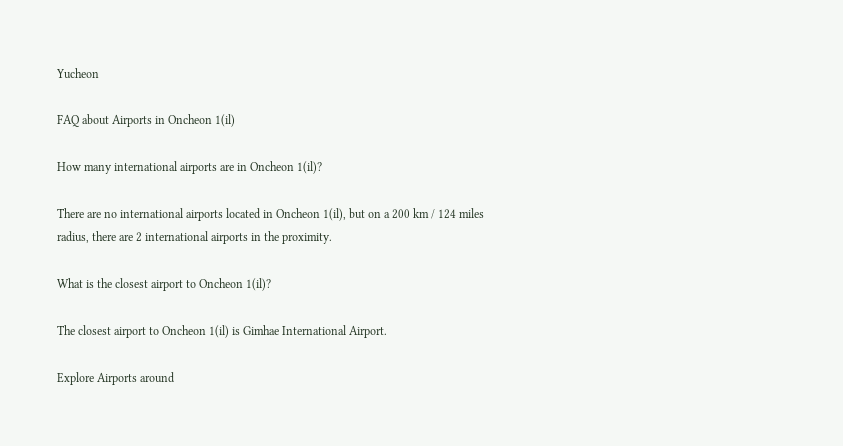Yucheon

FAQ about Airports in Oncheon 1(il)

How many international airports are in Oncheon 1(il)?

There are no international airports located in Oncheon 1(il), but on a 200 km / 124 miles radius, there are 2 international airports in the proximity.

What is the closest airport to Oncheon 1(il)?

The closest airport to Oncheon 1(il) is Gimhae International Airport.

Explore Airports around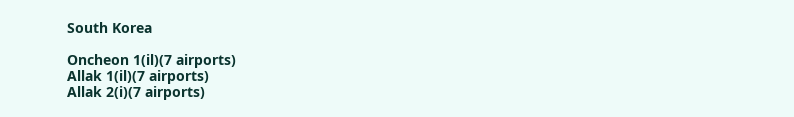South Korea

Oncheon 1(il)(7 airports)
Allak 1(il)(7 airports)
Allak 2(i)(7 airports)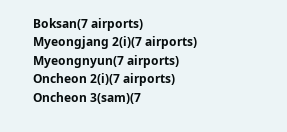Boksan(7 airports)
Myeongjang 2(i)(7 airports)
Myeongnyun(7 airports)
Oncheon 2(i)(7 airports)
Oncheon 3(sam)(7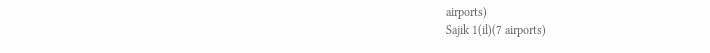airports)
Sajik 1(il)(7 airports)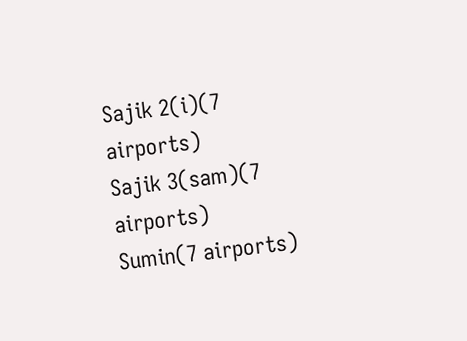Sajik 2(i)(7 airports)
Sajik 3(sam)(7 airports)
Sumin(7 airports)